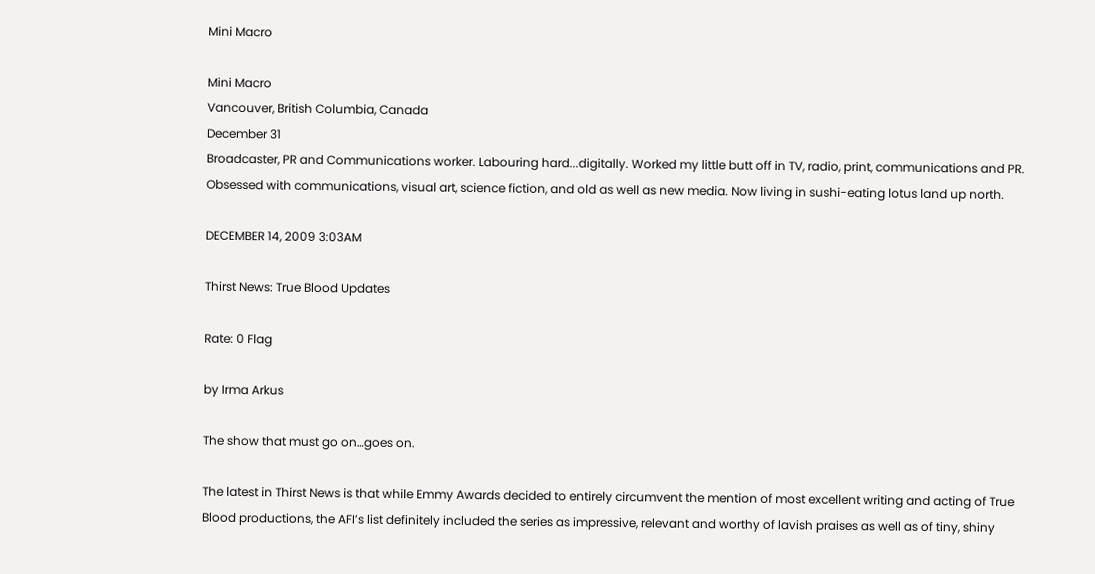Mini Macro

Mini Macro
Vancouver, British Columbia, Canada
December 31
Broadcaster, PR and Communications worker. Labouring hard...digitally. Worked my little butt off in TV, radio, print, communications and PR. Obsessed with communications, visual art, science fiction, and old as well as new media. Now living in sushi-eating lotus land up north.

DECEMBER 14, 2009 3:03AM

Thirst News: True Blood Updates

Rate: 0 Flag

by Irma Arkus

The show that must go on…goes on.

The latest in Thirst News is that while Emmy Awards decided to entirely circumvent the mention of most excellent writing and acting of True Blood productions, the AFI’s list definitely included the series as impressive, relevant and worthy of lavish praises as well as of tiny, shiny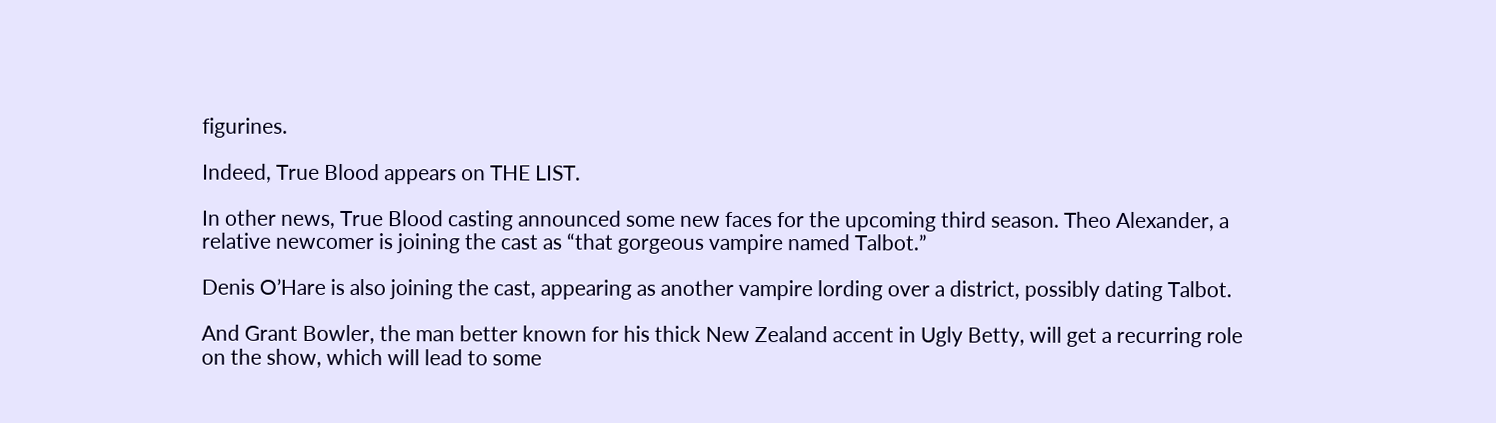figurines.

Indeed, True Blood appears on THE LIST.

In other news, True Blood casting announced some new faces for the upcoming third season. Theo Alexander, a relative newcomer is joining the cast as “that gorgeous vampire named Talbot.”

Denis O’Hare is also joining the cast, appearing as another vampire lording over a district, possibly dating Talbot.

And Grant Bowler, the man better known for his thick New Zealand accent in Ugly Betty, will get a recurring role on the show, which will lead to some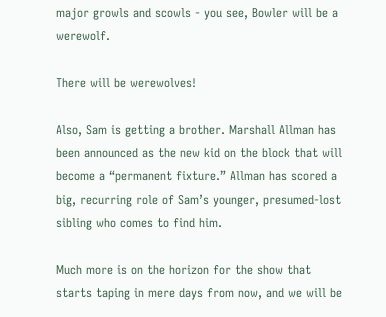major growls and scowls - you see, Bowler will be a werewolf.

There will be werewolves!

Also, Sam is getting a brother. Marshall Allman has been announced as the new kid on the block that will become a “permanent fixture.” Allman has scored a big, recurring role of Sam’s younger, presumed-lost sibling who comes to find him.

Much more is on the horizon for the show that starts taping in mere days from now, and we will be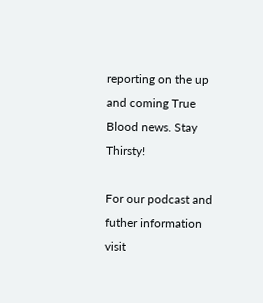reporting on the up and coming True Blood news. Stay Thirsty!

For our podcast and futher information visit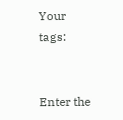Your tags:


Enter the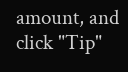amount, and click "Tip"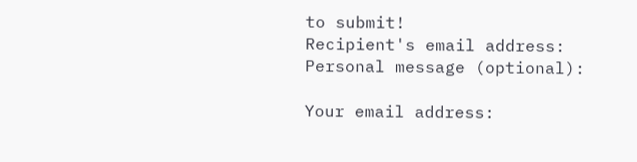to submit!
Recipient's email address:
Personal message (optional):

Your email address: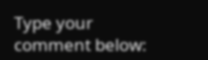Type your comment below: